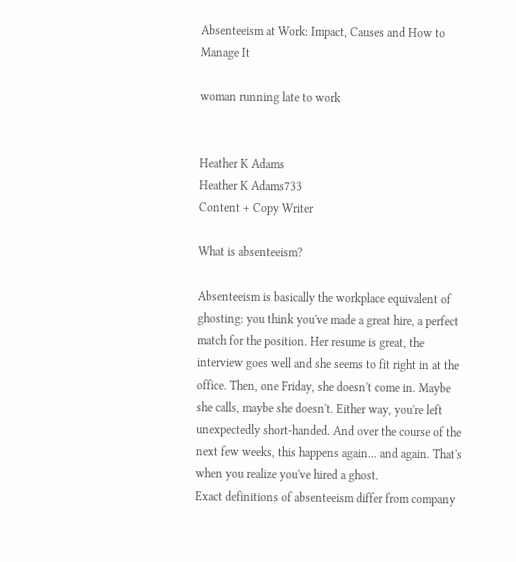Absenteeism at Work: Impact, Causes and How to Manage It

woman running late to work


Heather K Adams
Heather K Adams733
Content + Copy Writer

What is absenteeism?

Absenteeism is basically the workplace equivalent of ghosting: you think you've made a great hire, a perfect match for the position. Her resume is great, the interview goes well and she seems to fit right in at the office. Then, one Friday, she doesn't come in. Maybe she calls, maybe she doesn't. Either way, you're left unexpectedly short-handed. And over the course of the next few weeks, this happens again... and again. That's when you realize you've hired a ghost.
Exact definitions of absenteeism differ from company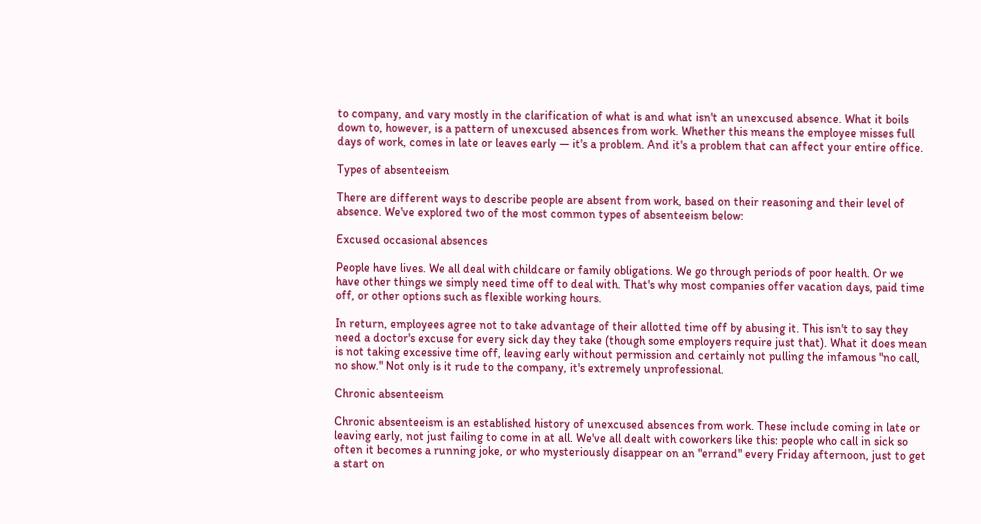to company, and vary mostly in the clarification of what is and what isn't an unexcused absence. What it boils down to, however, is a pattern of unexcused absences from work. Whether this means the employee misses full days of work, comes in late or leaves early — it's a problem. And it's a problem that can affect your entire office.

Types of absenteeism

There are different ways to describe people are absent from work, based on their reasoning and their level of absence. We've explored two of the most common types of absenteeism below:

Excused occasional absences

People have lives. We all deal with childcare or family obligations. We go through periods of poor health. Or we have other things we simply need time off to deal with. That's why most companies offer vacation days, paid time off, or other options such as flexible working hours.

In return, employees agree not to take advantage of their allotted time off by abusing it. This isn't to say they need a doctor's excuse for every sick day they take (though some employers require just that). What it does mean is not taking excessive time off, leaving early without permission and certainly not pulling the infamous "no call, no show." Not only is it rude to the company, it's extremely unprofessional.

Chronic absenteeism

Chronic absenteeism is an established history of unexcused absences from work. These include coming in late or leaving early, not just failing to come in at all. We've all dealt with coworkers like this: people who call in sick so often it becomes a running joke, or who mysteriously disappear on an "errand" every Friday afternoon, just to get a start on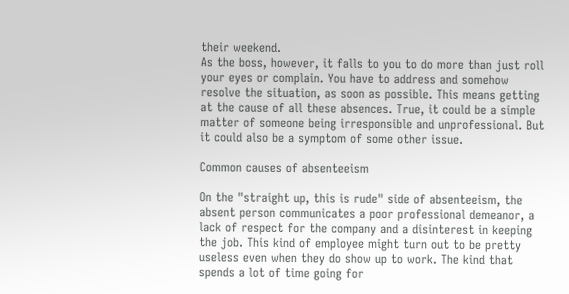their weekend.
As the boss, however, it falls to you to do more than just roll your eyes or complain. You have to address and somehow resolve the situation, as soon as possible. This means getting at the cause of all these absences. True, it could be a simple matter of someone being irresponsible and unprofessional. But it could also be a symptom of some other issue.

Common causes of absenteeism

On the "straight up, this is rude" side of absenteeism, the absent person communicates a poor professional demeanor, a lack of respect for the company and a disinterest in keeping the job. This kind of employee might turn out to be pretty useless even when they do show up to work. The kind that spends a lot of time going for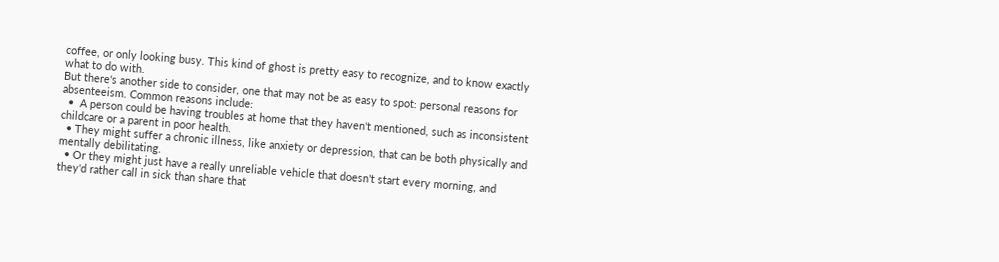coffee, or only looking busy. This kind of ghost is pretty easy to recognize, and to know exactly what to do with.
But there's another side to consider, one that may not be as easy to spot: personal reasons for absenteeism. Common reasons include:
  •  A person could be having troubles at home that they haven't mentioned, such as inconsistent childcare or a parent in poor health.
  • They might suffer a chronic illness, like anxiety or depression, that can be both physically and mentally debilitating.
  • Or they might just have a really unreliable vehicle that doesn't start every morning, and they'd rather call in sick than share that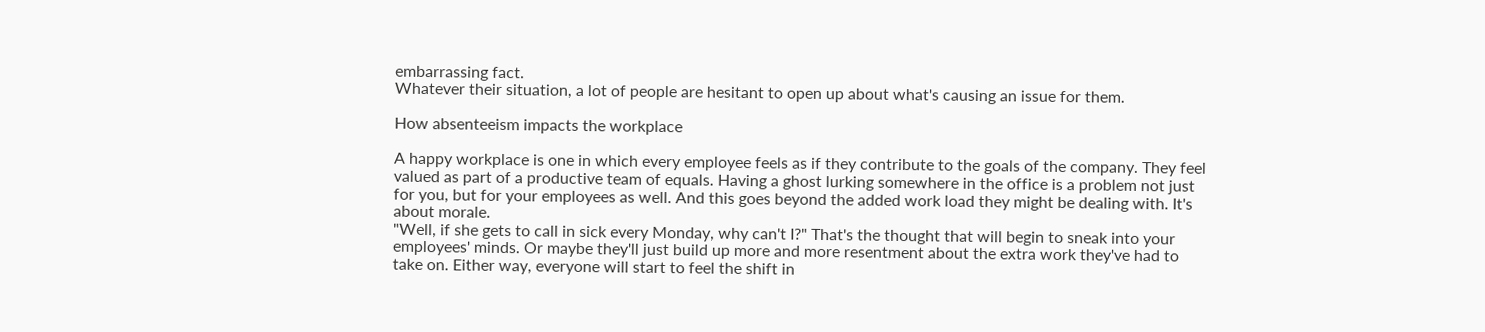embarrassing fact.
Whatever their situation, a lot of people are hesitant to open up about what's causing an issue for them.

How absenteeism impacts the workplace

A happy workplace is one in which every employee feels as if they contribute to the goals of the company. They feel valued as part of a productive team of equals. Having a ghost lurking somewhere in the office is a problem not just for you, but for your employees as well. And this goes beyond the added work load they might be dealing with. It's about morale.
"Well, if she gets to call in sick every Monday, why can't I?" That's the thought that will begin to sneak into your employees' minds. Or maybe they'll just build up more and more resentment about the extra work they've had to take on. Either way, everyone will start to feel the shift in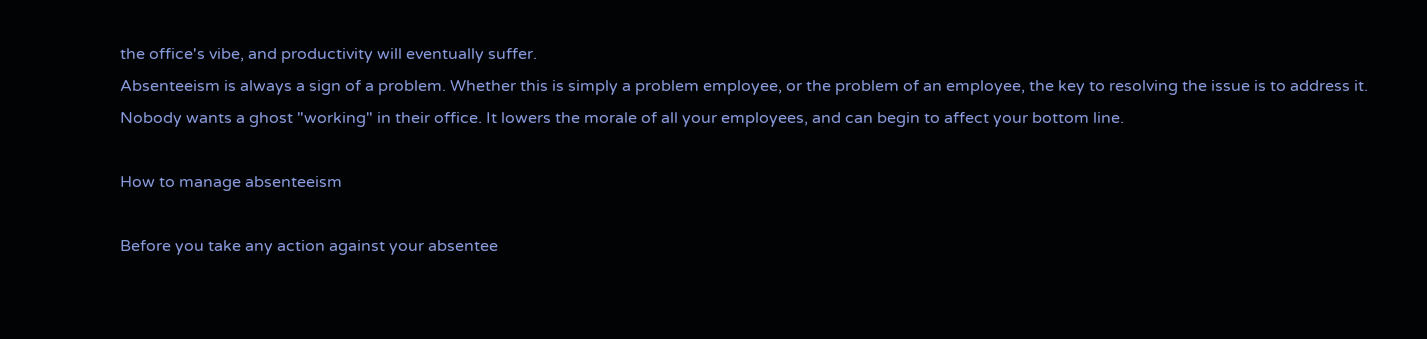the office's vibe, and productivity will eventually suffer.
Absenteeism is always a sign of a problem. Whether this is simply a problem employee, or the problem of an employee, the key to resolving the issue is to address it. Nobody wants a ghost "working" in their office. It lowers the morale of all your employees, and can begin to affect your bottom line.

How to manage absenteeism

Before you take any action against your absentee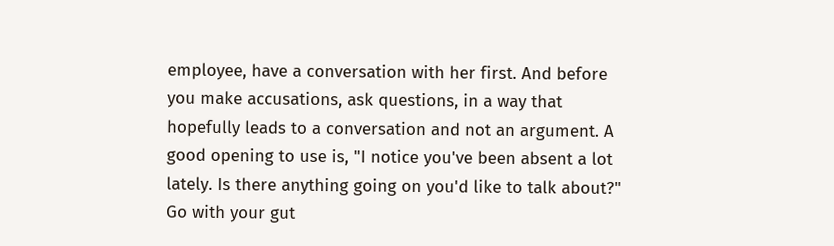employee, have a conversation with her first. And before you make accusations, ask questions, in a way that hopefully leads to a conversation and not an argument. A good opening to use is, "I notice you've been absent a lot lately. Is there anything going on you'd like to talk about?"
Go with your gut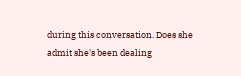during this conversation. Does she admit she's been dealing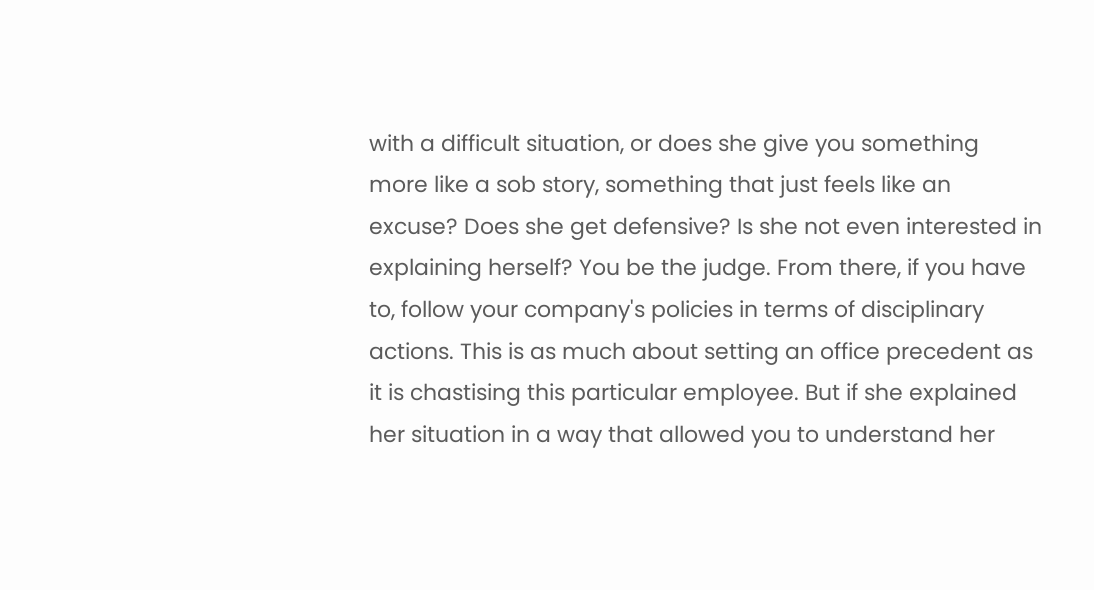with a difficult situation, or does she give you something more like a sob story, something that just feels like an excuse? Does she get defensive? Is she not even interested in explaining herself? You be the judge. From there, if you have to, follow your company's policies in terms of disciplinary actions. This is as much about setting an office precedent as it is chastising this particular employee. But if she explained her situation in a way that allowed you to understand her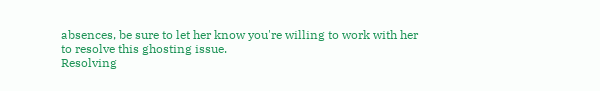absences, be sure to let her know you're willing to work with her to resolve this ghosting issue.
Resolving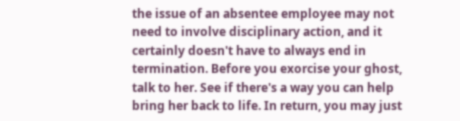the issue of an absentee employee may not need to involve disciplinary action, and it certainly doesn't have to always end in termination. Before you exorcise your ghost, talk to her. See if there's a way you can help bring her back to life. In return, you may just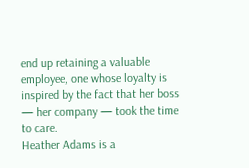end up retaining a valuable employee, one whose loyalty is inspired by the fact that her boss — her company — took the time to care.
Heather Adams is a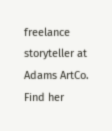freelance storyteller at Adams ArtCo. Find her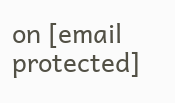on [email protected]